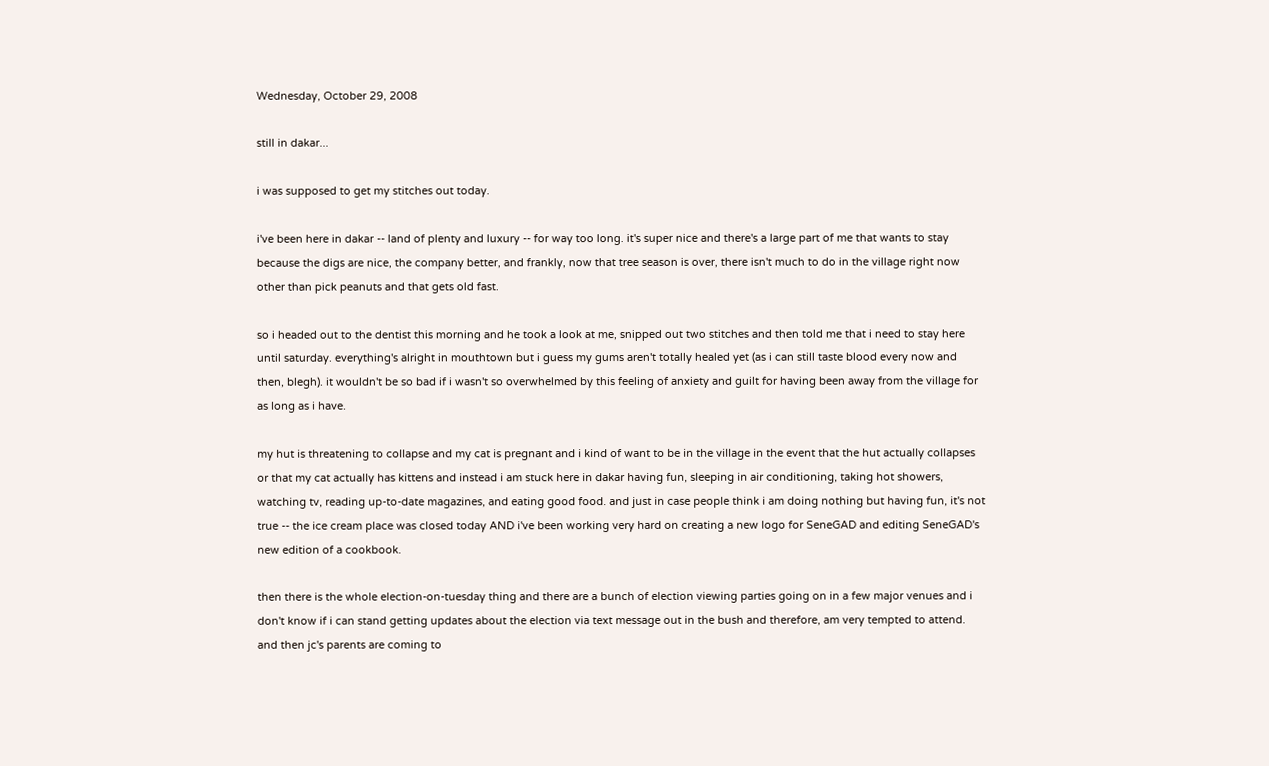Wednesday, October 29, 2008

still in dakar...

i was supposed to get my stitches out today.

i've been here in dakar -- land of plenty and luxury -- for way too long. it's super nice and there's a large part of me that wants to stay because the digs are nice, the company better, and frankly, now that tree season is over, there isn't much to do in the village right now other than pick peanuts and that gets old fast.

so i headed out to the dentist this morning and he took a look at me, snipped out two stitches and then told me that i need to stay here until saturday. everything's alright in mouthtown but i guess my gums aren't totally healed yet (as i can still taste blood every now and then, blegh). it wouldn't be so bad if i wasn't so overwhelmed by this feeling of anxiety and guilt for having been away from the village for as long as i have.

my hut is threatening to collapse and my cat is pregnant and i kind of want to be in the village in the event that the hut actually collapses or that my cat actually has kittens and instead i am stuck here in dakar having fun, sleeping in air conditioning, taking hot showers, watching tv, reading up-to-date magazines, and eating good food. and just in case people think i am doing nothing but having fun, it's not true -- the ice cream place was closed today AND i've been working very hard on creating a new logo for SeneGAD and editing SeneGAD's new edition of a cookbook.

then there is the whole election-on-tuesday thing and there are a bunch of election viewing parties going on in a few major venues and i don't know if i can stand getting updates about the election via text message out in the bush and therefore, am very tempted to attend. and then jc's parents are coming to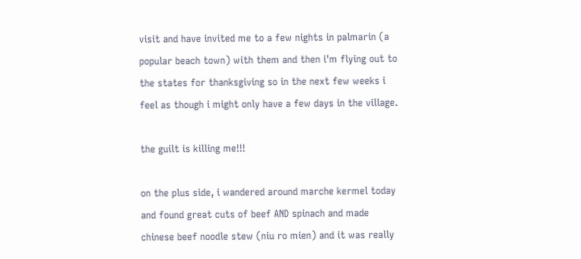visit and have invited me to a few nights in palmarin (a popular beach town) with them and then i'm flying out to the states for thanksgiving so in the next few weeks i feel as though i might only have a few days in the village.

the guilt is killing me!!!

on the plus side, i wandered around marche kermel today and found great cuts of beef AND spinach and made chinese beef noodle stew (niu ro mien) and it was really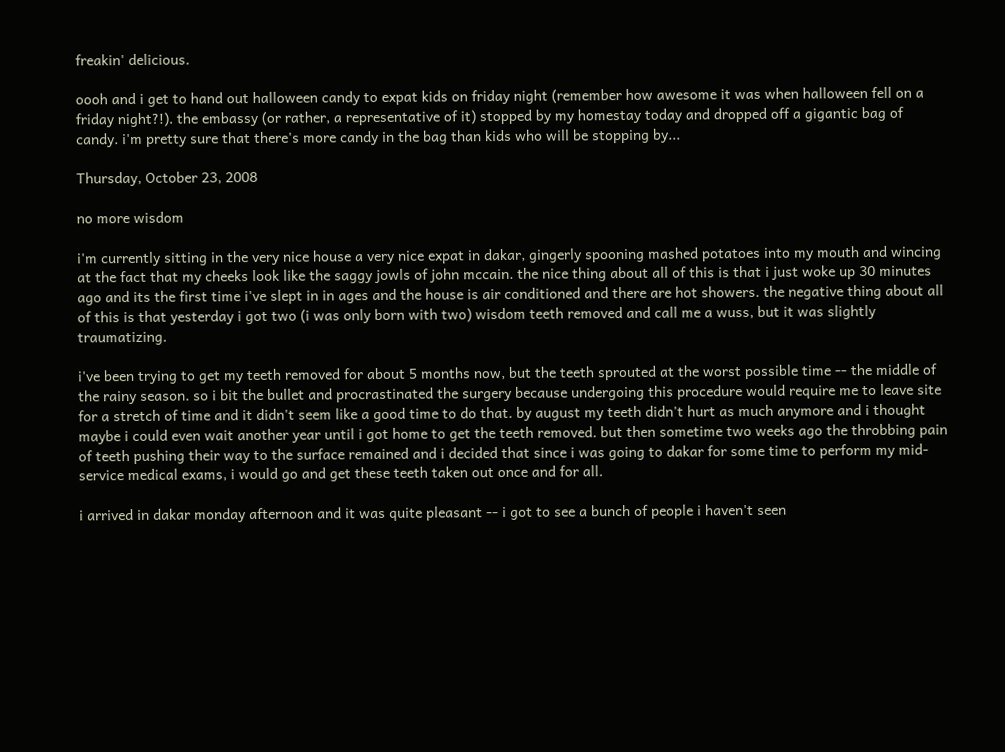freakin' delicious.

oooh and i get to hand out halloween candy to expat kids on friday night (remember how awesome it was when halloween fell on a friday night?!). the embassy (or rather, a representative of it) stopped by my homestay today and dropped off a gigantic bag of candy. i'm pretty sure that there's more candy in the bag than kids who will be stopping by...

Thursday, October 23, 2008

no more wisdom

i'm currently sitting in the very nice house a very nice expat in dakar, gingerly spooning mashed potatoes into my mouth and wincing at the fact that my cheeks look like the saggy jowls of john mccain. the nice thing about all of this is that i just woke up 30 minutes ago and its the first time i've slept in in ages and the house is air conditioned and there are hot showers. the negative thing about all of this is that yesterday i got two (i was only born with two) wisdom teeth removed and call me a wuss, but it was slightly traumatizing.

i've been trying to get my teeth removed for about 5 months now, but the teeth sprouted at the worst possible time -- the middle of the rainy season. so i bit the bullet and procrastinated the surgery because undergoing this procedure would require me to leave site for a stretch of time and it didn't seem like a good time to do that. by august my teeth didn't hurt as much anymore and i thought maybe i could even wait another year until i got home to get the teeth removed. but then sometime two weeks ago the throbbing pain of teeth pushing their way to the surface remained and i decided that since i was going to dakar for some time to perform my mid-service medical exams, i would go and get these teeth taken out once and for all.

i arrived in dakar monday afternoon and it was quite pleasant -- i got to see a bunch of people i haven't seen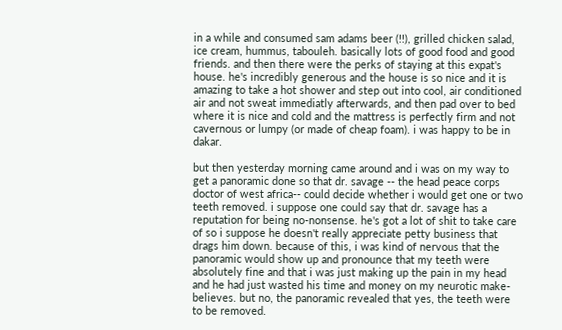in a while and consumed sam adams beer (!!), grilled chicken salad, ice cream, hummus, tabouleh. basically lots of good food and good friends. and then there were the perks of staying at this expat's house. he's incredibly generous and the house is so nice and it is amazing to take a hot shower and step out into cool, air conditioned air and not sweat immediatly afterwards, and then pad over to bed where it is nice and cold and the mattress is perfectly firm and not cavernous or lumpy (or made of cheap foam). i was happy to be in dakar.

but then yesterday morning came around and i was on my way to get a panoramic done so that dr. savage -- the head peace corps doctor of west africa-- could decide whether i would get one or two teeth removed. i suppose one could say that dr. savage has a reputation for being no-nonsense. he's got a lot of shit to take care of so i suppose he doesn't really appreciate petty business that drags him down. because of this, i was kind of nervous that the panoramic would show up and pronounce that my teeth were absolutely fine and that i was just making up the pain in my head and he had just wasted his time and money on my neurotic make-believes. but no, the panoramic revealed that yes, the teeth were to be removed.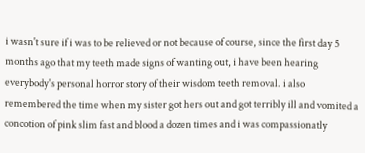i wasn't sure if i was to be relieved or not because of course, since the first day 5 months ago that my teeth made signs of wanting out, i have been hearing everybody's personal horror story of their wisdom teeth removal. i also remembered the time when my sister got hers out and got terribly ill and vomited a concotion of pink slim fast and blood a dozen times and i was compassionatly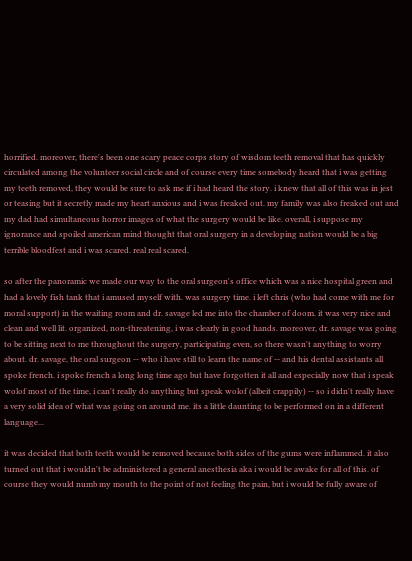horrified. moreover, there's been one scary peace corps story of wisdom teeth removal that has quickly circulated among the volunteer social circle and of course every time somebody heard that i was getting my teeth removed, they would be sure to ask me if i had heard the story. i knew that all of this was in jest or teasing but it secretly made my heart anxious and i was freaked out. my family was also freaked out and my dad had simultaneous horror images of what the surgery would be like. overall, i suppose my ignorance and spoiled american mind thought that oral surgery in a developing nation would be a big terrible bloodfest and i was scared. real real scared.

so after the panoramic we made our way to the oral surgeon's office which was a nice hospital green and had a lovely fish tank that i amused myself with. was surgery time. i left chris (who had come with me for moral support) in the waiting room and dr. savage led me into the chamber of doom. it was very nice and clean and well lit. organized, non-threatening, i was clearly in good hands. moreover, dr. savage was going to be sitting next to me throughout the surgery, participating even, so there wasn't anything to worry about. dr. savage, the oral surgeon -- who i have still to learn the name of -- and his dental assistants all spoke french. i spoke french a long long time ago but have forgotten it all and especially now that i speak wolof most of the time, i can't really do anything but speak wolof (albeit crappily) -- so i didn't really have a very solid idea of what was going on around me. its a little daunting to be performed on in a different language...

it was decided that both teeth would be removed because both sides of the gums were inflammed. it also turned out that i wouldn't be administered a general anesthesia aka i would be awake for all of this. of course they would numb my mouth to the point of not feeling the pain, but i would be fully aware of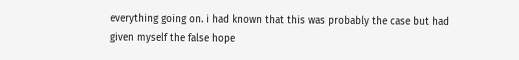everything going on. i had known that this was probably the case but had given myself the false hope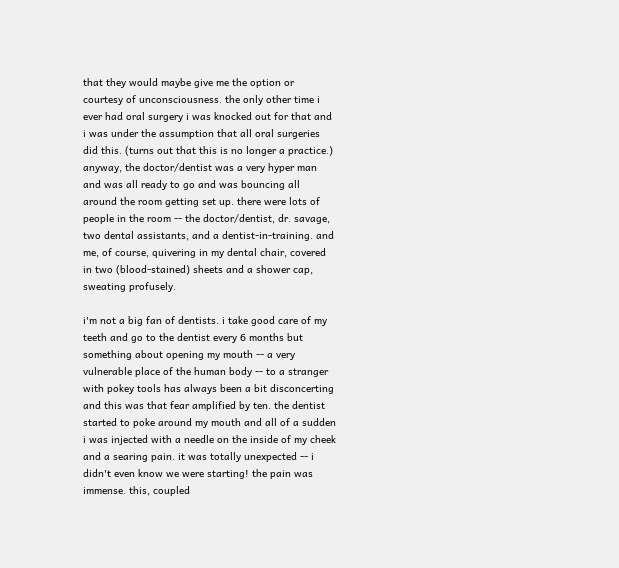that they would maybe give me the option or courtesy of unconsciousness. the only other time i ever had oral surgery i was knocked out for that and i was under the assumption that all oral surgeries did this. (turns out that this is no longer a practice.) anyway, the doctor/dentist was a very hyper man and was all ready to go and was bouncing all around the room getting set up. there were lots of people in the room -- the doctor/dentist, dr. savage, two dental assistants, and a dentist-in-training. and me, of course, quivering in my dental chair, covered in two (blood-stained) sheets and a shower cap, sweating profusely.

i'm not a big fan of dentists. i take good care of my teeth and go to the dentist every 6 months but something about opening my mouth -- a very vulnerable place of the human body -- to a stranger with pokey tools has always been a bit disconcerting and this was that fear amplified by ten. the dentist started to poke around my mouth and all of a sudden i was injected with a needle on the inside of my cheek and a searing pain. it was totally unexpected -- i didn't even know we were starting! the pain was immense. this, coupled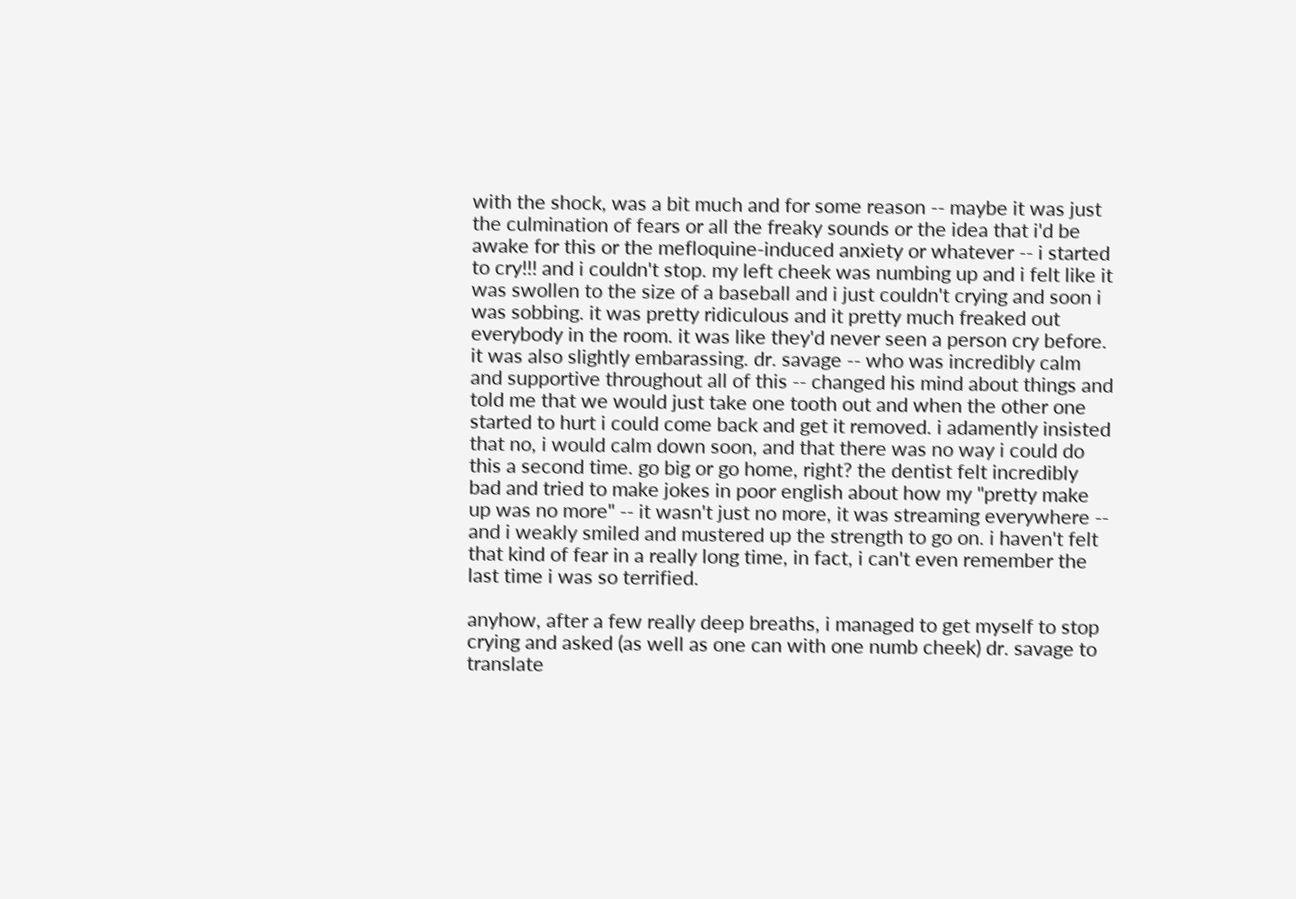with the shock, was a bit much and for some reason -- maybe it was just the culmination of fears or all the freaky sounds or the idea that i'd be awake for this or the mefloquine-induced anxiety or whatever -- i started to cry!!! and i couldn't stop. my left cheek was numbing up and i felt like it was swollen to the size of a baseball and i just couldn't crying and soon i was sobbing. it was pretty ridiculous and it pretty much freaked out everybody in the room. it was like they'd never seen a person cry before. it was also slightly embarassing. dr. savage -- who was incredibly calm and supportive throughout all of this -- changed his mind about things and told me that we would just take one tooth out and when the other one started to hurt i could come back and get it removed. i adamently insisted that no, i would calm down soon, and that there was no way i could do this a second time. go big or go home, right? the dentist felt incredibly bad and tried to make jokes in poor english about how my "pretty make up was no more" -- it wasn't just no more, it was streaming everywhere -- and i weakly smiled and mustered up the strength to go on. i haven't felt that kind of fear in a really long time, in fact, i can't even remember the last time i was so terrified.

anyhow, after a few really deep breaths, i managed to get myself to stop crying and asked (as well as one can with one numb cheek) dr. savage to translate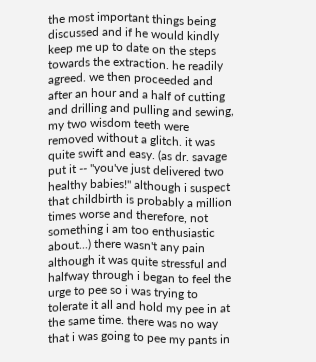the most important things being discussed and if he would kindly keep me up to date on the steps towards the extraction. he readily agreed. we then proceeded and after an hour and a half of cutting and drilling and pulling and sewing, my two wisdom teeth were removed without a glitch. it was quite swift and easy. (as dr. savage put it -- "you've just delivered two healthy babies!" although i suspect that childbirth is probably a million times worse and therefore, not something i am too enthusiastic about...) there wasn't any pain although it was quite stressful and halfway through i began to feel the urge to pee so i was trying to tolerate it all and hold my pee in at the same time. there was no way that i was going to pee my pants in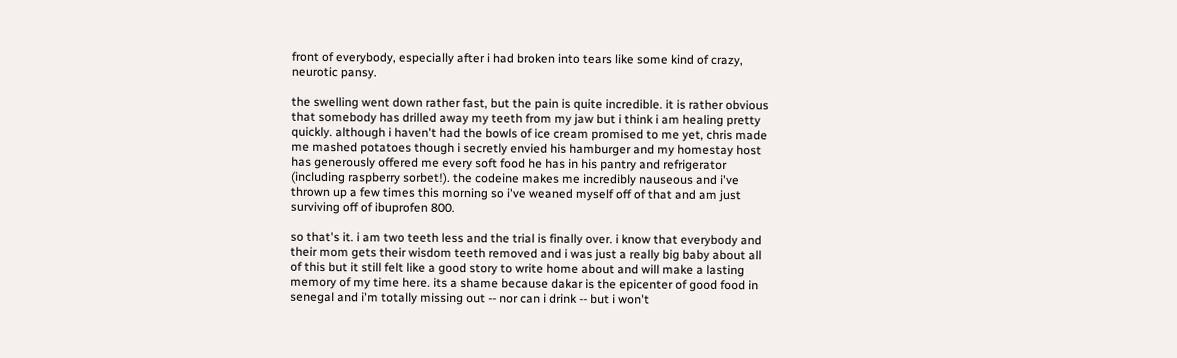front of everybody, especially after i had broken into tears like some kind of crazy, neurotic pansy.

the swelling went down rather fast, but the pain is quite incredible. it is rather obvious that somebody has drilled away my teeth from my jaw but i think i am healing pretty quickly. although i haven't had the bowls of ice cream promised to me yet, chris made me mashed potatoes though i secretly envied his hamburger and my homestay host has generously offered me every soft food he has in his pantry and refrigerator (including raspberry sorbet!). the codeine makes me incredibly nauseous and i've thrown up a few times this morning so i've weaned myself off of that and am just surviving off of ibuprofen 800.

so that's it. i am two teeth less and the trial is finally over. i know that everybody and their mom gets their wisdom teeth removed and i was just a really big baby about all of this but it still felt like a good story to write home about and will make a lasting memory of my time here. its a shame because dakar is the epicenter of good food in senegal and i'm totally missing out -- nor can i drink -- but i won't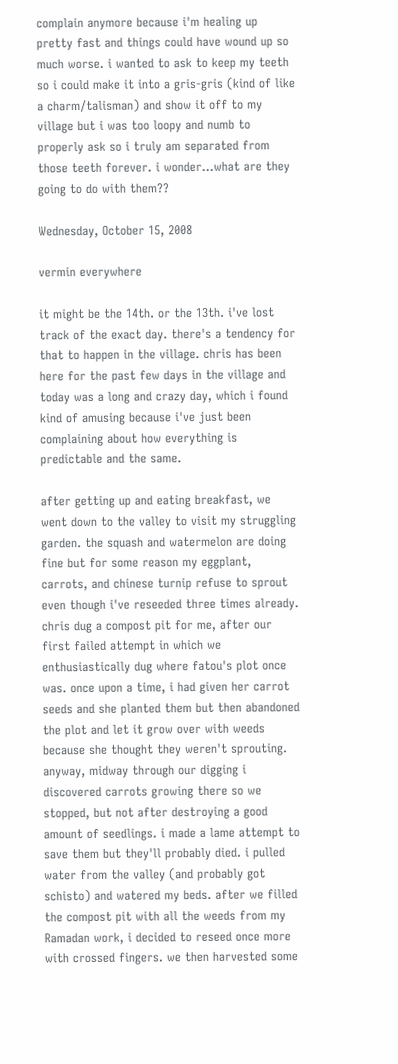complain anymore because i'm healing up pretty fast and things could have wound up so much worse. i wanted to ask to keep my teeth so i could make it into a gris-gris (kind of like a charm/talisman) and show it off to my village but i was too loopy and numb to properly ask so i truly am separated from those teeth forever. i wonder...what are they going to do with them??

Wednesday, October 15, 2008

vermin everywhere

it might be the 14th. or the 13th. i've lost track of the exact day. there's a tendency for that to happen in the village. chris has been here for the past few days in the village and today was a long and crazy day, which i found kind of amusing because i've just been complaining about how everything is predictable and the same.

after getting up and eating breakfast, we went down to the valley to visit my struggling garden. the squash and watermelon are doing fine but for some reason my eggplant, carrots, and chinese turnip refuse to sprout even though i've reseeded three times already. chris dug a compost pit for me, after our first failed attempt in which we enthusiastically dug where fatou's plot once was. once upon a time, i had given her carrot seeds and she planted them but then abandoned the plot and let it grow over with weeds because she thought they weren't sprouting. anyway, midway through our digging i discovered carrots growing there so we stopped, but not after destroying a good amount of seedlings. i made a lame attempt to save them but they'll probably died. i pulled water from the valley (and probably got schisto) and watered my beds. after we filled the compost pit with all the weeds from my Ramadan work, i decided to reseed once more with crossed fingers. we then harvested some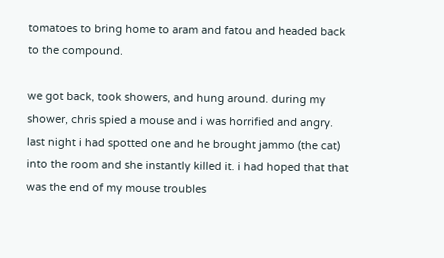tomatoes to bring home to aram and fatou and headed back to the compound.

we got back, took showers, and hung around. during my shower, chris spied a mouse and i was horrified and angry. last night i had spotted one and he brought jammo (the cat) into the room and she instantly killed it. i had hoped that that was the end of my mouse troubles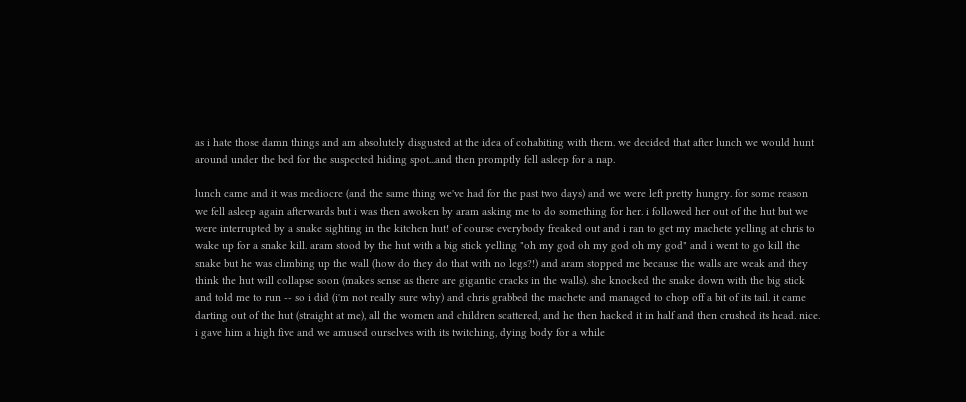as i hate those damn things and am absolutely disgusted at the idea of cohabiting with them. we decided that after lunch we would hunt around under the bed for the suspected hiding spot...and then promptly fell asleep for a nap.

lunch came and it was mediocre (and the same thing we've had for the past two days) and we were left pretty hungry. for some reason we fell asleep again afterwards but i was then awoken by aram asking me to do something for her. i followed her out of the hut but we were interrupted by a snake sighting in the kitchen hut! of course everybody freaked out and i ran to get my machete yelling at chris to wake up for a snake kill. aram stood by the hut with a big stick yelling "oh my god oh my god oh my god" and i went to go kill the snake but he was climbing up the wall (how do they do that with no legs?!) and aram stopped me because the walls are weak and they think the hut will collapse soon (makes sense as there are gigantic cracks in the walls). she knocked the snake down with the big stick and told me to run -- so i did (i'm not really sure why) and chris grabbed the machete and managed to chop off a bit of its tail. it came darting out of the hut (straight at me), all the women and children scattered, and he then hacked it in half and then crushed its head. nice. i gave him a high five and we amused ourselves with its twitching, dying body for a while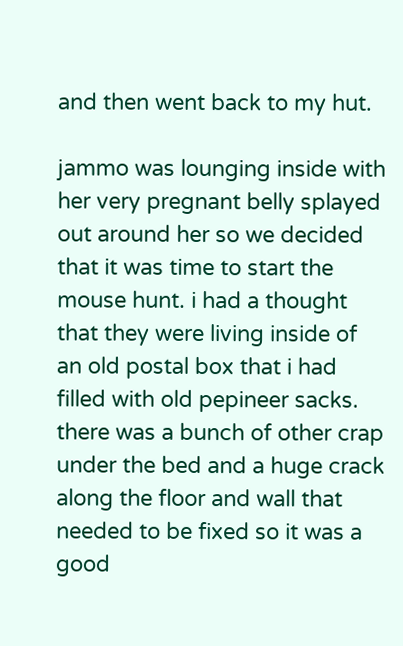and then went back to my hut.

jammo was lounging inside with her very pregnant belly splayed out around her so we decided that it was time to start the mouse hunt. i had a thought that they were living inside of an old postal box that i had filled with old pepineer sacks. there was a bunch of other crap under the bed and a huge crack along the floor and wall that needed to be fixed so it was a good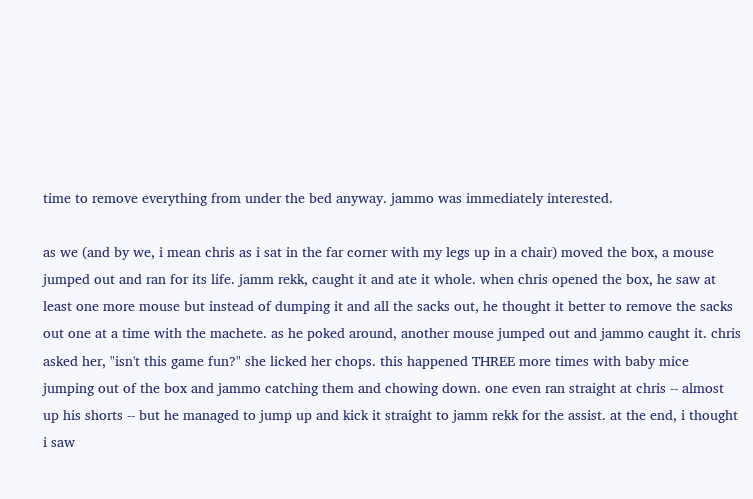time to remove everything from under the bed anyway. jammo was immediately interested.

as we (and by we, i mean chris as i sat in the far corner with my legs up in a chair) moved the box, a mouse jumped out and ran for its life. jamm rekk, caught it and ate it whole. when chris opened the box, he saw at least one more mouse but instead of dumping it and all the sacks out, he thought it better to remove the sacks out one at a time with the machete. as he poked around, another mouse jumped out and jammo caught it. chris asked her, "isn't this game fun?" she licked her chops. this happened THREE more times with baby mice jumping out of the box and jammo catching them and chowing down. one even ran straight at chris -- almost up his shorts -- but he managed to jump up and kick it straight to jamm rekk for the assist. at the end, i thought i saw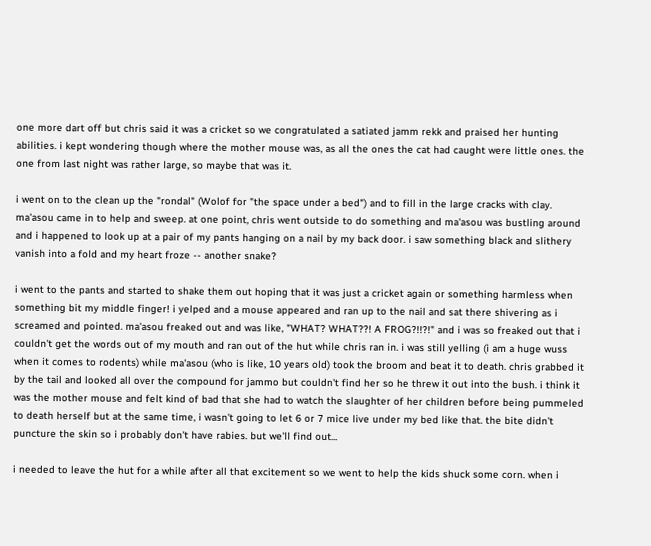one more dart off but chris said it was a cricket so we congratulated a satiated jamm rekk and praised her hunting abilities. i kept wondering though where the mother mouse was, as all the ones the cat had caught were little ones. the one from last night was rather large, so maybe that was it.

i went on to the clean up the "rondal" (Wolof for "the space under a bed") and to fill in the large cracks with clay. ma'asou came in to help and sweep. at one point, chris went outside to do something and ma'asou was bustling around and i happened to look up at a pair of my pants hanging on a nail by my back door. i saw something black and slithery vanish into a fold and my heart froze -- another snake?

i went to the pants and started to shake them out hoping that it was just a cricket again or something harmless when something bit my middle finger! i yelped and a mouse appeared and ran up to the nail and sat there shivering as i screamed and pointed. ma'asou freaked out and was like, "WHAT? WHAT??! A FROG?!!?!" and i was so freaked out that i couldn't get the words out of my mouth and ran out of the hut while chris ran in. i was still yelling (i am a huge wuss when it comes to rodents) while ma'asou (who is like, 10 years old) took the broom and beat it to death. chris grabbed it by the tail and looked all over the compound for jammo but couldn't find her so he threw it out into the bush. i think it was the mother mouse and felt kind of bad that she had to watch the slaughter of her children before being pummeled to death herself but at the same time, i wasn't going to let 6 or 7 mice live under my bed like that. the bite didn't puncture the skin so i probably don't have rabies. but we'll find out...

i needed to leave the hut for a while after all that excitement so we went to help the kids shuck some corn. when i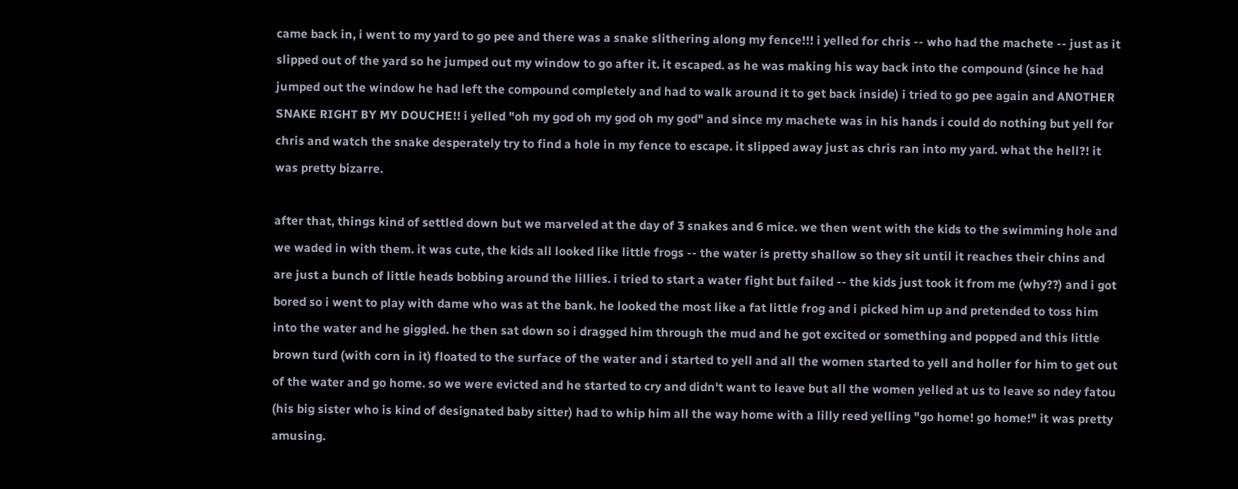came back in, i went to my yard to go pee and there was a snake slithering along my fence!!! i yelled for chris -- who had the machete -- just as it slipped out of the yard so he jumped out my window to go after it. it escaped. as he was making his way back into the compound (since he had jumped out the window he had left the compound completely and had to walk around it to get back inside) i tried to go pee again and ANOTHER SNAKE RIGHT BY MY DOUCHE!! i yelled "oh my god oh my god oh my god" and since my machete was in his hands i could do nothing but yell for chris and watch the snake desperately try to find a hole in my fence to escape. it slipped away just as chris ran into my yard. what the hell?! it was pretty bizarre.

after that, things kind of settled down but we marveled at the day of 3 snakes and 6 mice. we then went with the kids to the swimming hole and we waded in with them. it was cute, the kids all looked like little frogs -- the water is pretty shallow so they sit until it reaches their chins and are just a bunch of little heads bobbing around the lillies. i tried to start a water fight but failed -- the kids just took it from me (why??) and i got bored so i went to play with dame who was at the bank. he looked the most like a fat little frog and i picked him up and pretended to toss him into the water and he giggled. he then sat down so i dragged him through the mud and he got excited or something and popped and this little brown turd (with corn in it) floated to the surface of the water and i started to yell and all the women started to yell and holler for him to get out of the water and go home. so we were evicted and he started to cry and didn't want to leave but all the women yelled at us to leave so ndey fatou (his big sister who is kind of designated baby sitter) had to whip him all the way home with a lilly reed yelling "go home! go home!" it was pretty amusing.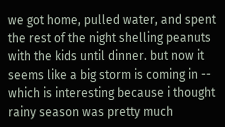we got home, pulled water, and spent the rest of the night shelling peanuts with the kids until dinner. but now it seems like a big storm is coming in -- which is interesting because i thought rainy season was pretty much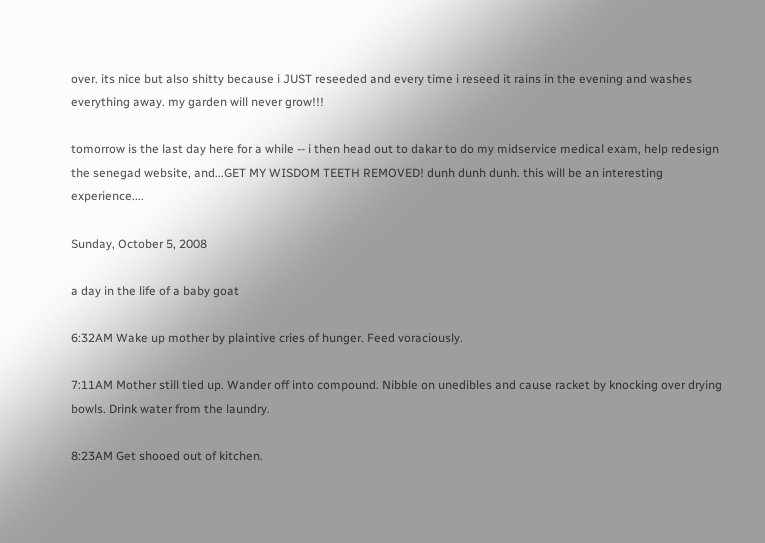over. its nice but also shitty because i JUST reseeded and every time i reseed it rains in the evening and washes everything away. my garden will never grow!!!

tomorrow is the last day here for a while -- i then head out to dakar to do my midservice medical exam, help redesign the senegad website, and...GET MY WISDOM TEETH REMOVED! dunh dunh dunh. this will be an interesting experience....

Sunday, October 5, 2008

a day in the life of a baby goat

6:32AM Wake up mother by plaintive cries of hunger. Feed voraciously.

7:11AM Mother still tied up. Wander off into compound. Nibble on unedibles and cause racket by knocking over drying bowls. Drink water from the laundry.

8:23AM Get shooed out of kitchen.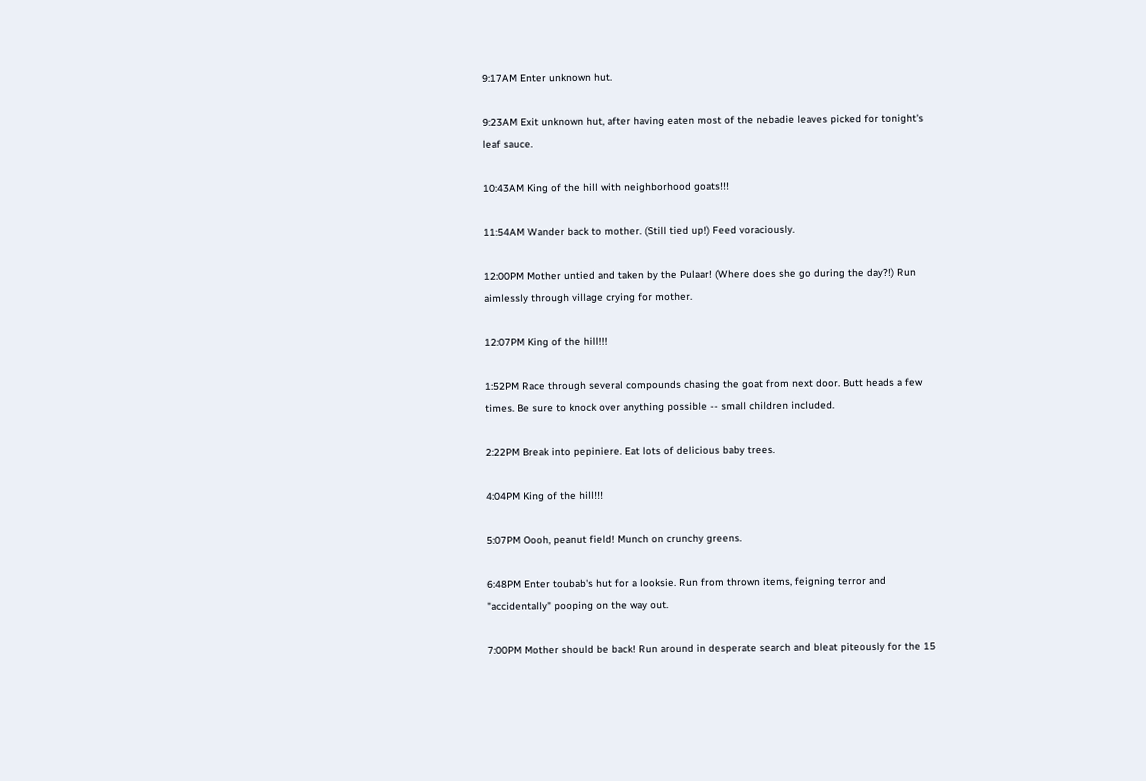9:17AM Enter unknown hut.

9:23AM Exit unknown hut, after having eaten most of the nebadie leaves picked for tonight's leaf sauce.

10:43AM King of the hill with neighborhood goats!!!

11:54AM Wander back to mother. (Still tied up!) Feed voraciously.

12:00PM Mother untied and taken by the Pulaar! (Where does she go during the day?!) Run aimlessly through village crying for mother.

12:07PM King of the hill!!!

1:52PM Race through several compounds chasing the goat from next door. Butt heads a few times. Be sure to knock over anything possible -- small children included.

2:22PM Break into pepiniere. Eat lots of delicious baby trees.

4:04PM King of the hill!!!

5:07PM Oooh, peanut field! Munch on crunchy greens.

6:48PM Enter toubab's hut for a looksie. Run from thrown items, feigning terror and "accidentally" pooping on the way out.

7:00PM Mother should be back! Run around in desperate search and bleat piteously for the 15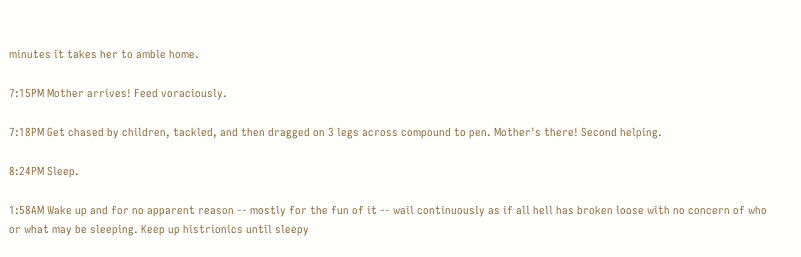minutes it takes her to amble home.

7:15PM Mother arrives! Feed voraciously.

7:18PM Get chased by children, tackled, and then dragged on 3 legs across compound to pen. Mother's there! Second helping.

8:24PM Sleep.

1:58AM Wake up and for no apparent reason -- mostly for the fun of it -- wail continuously as if all hell has broken loose with no concern of who or what may be sleeping. Keep up histrionics until sleepy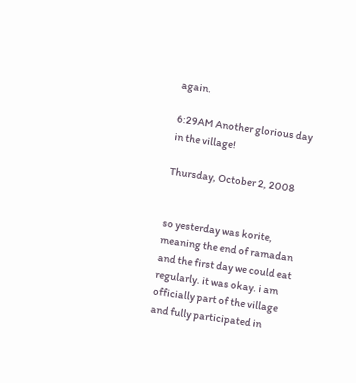again.

6:29AM Another glorious day in the village!

Thursday, October 2, 2008


so yesterday was korite, meaning the end of ramadan and the first day we could eat regularly. it was okay. i am officially part of the village and fully participated in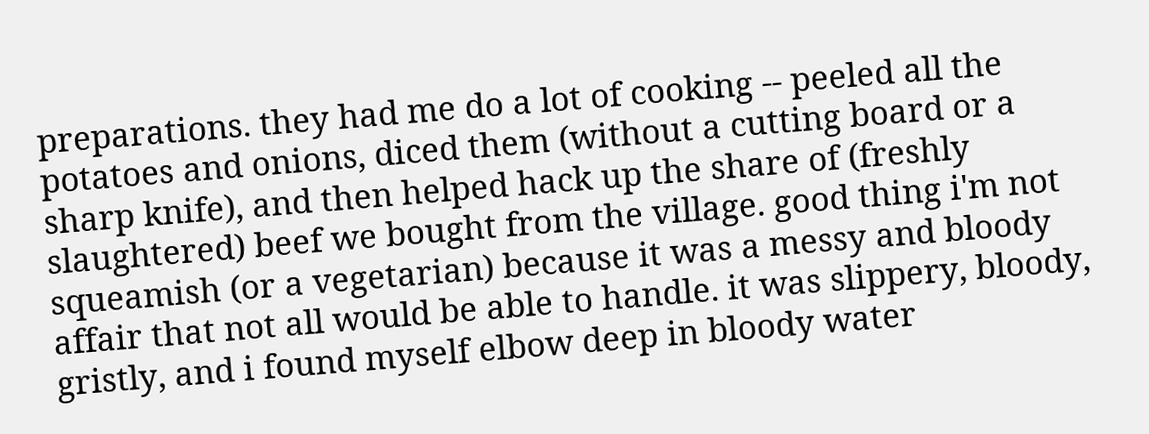preparations. they had me do a lot of cooking -- peeled all the potatoes and onions, diced them (without a cutting board or a sharp knife), and then helped hack up the share of (freshly slaughtered) beef we bought from the village. good thing i'm not squeamish (or a vegetarian) because it was a messy and bloody affair that not all would be able to handle. it was slippery, bloody, gristly, and i found myself elbow deep in bloody water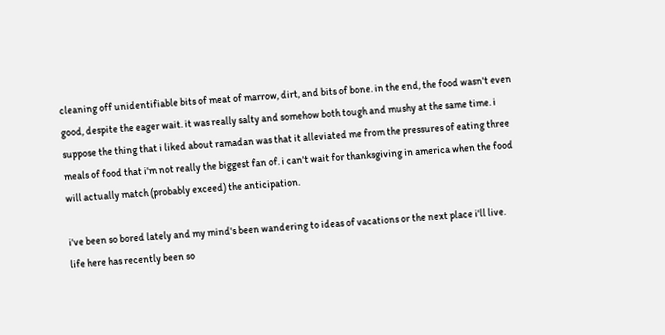cleaning off unidentifiable bits of meat of marrow, dirt, and bits of bone. in the end, the food wasn't even good, despite the eager wait. it was really salty and somehow both tough and mushy at the same time. i suppose the thing that i liked about ramadan was that it alleviated me from the pressures of eating three meals of food that i'm not really the biggest fan of. i can't wait for thanksgiving in america when the food will actually match (probably exceed) the anticipation.

i've been so bored lately and my mind's been wandering to ideas of vacations or the next place i'll live. life here has recently been so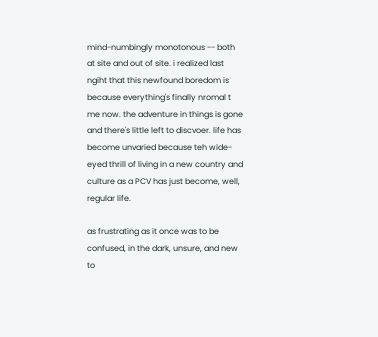mind-numbingly monotonous -- both at site and out of site. i realized last ngiht that this newfound boredom is because everything's finally nromal t me now. the adventure in things is gone and there's little left to discvoer. life has become unvaried because teh wide-eyed thrill of living in a new country and culture as a PCV has just become, well, regular life.

as frustrating as it once was to be confused, in the dark, unsure, and new to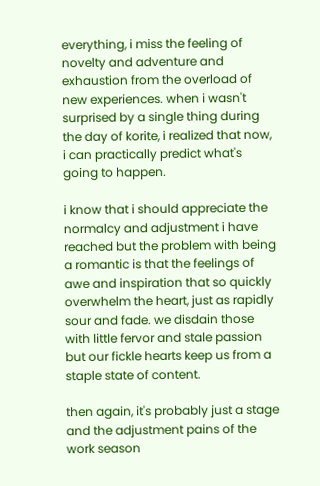everything, i miss the feeling of novelty and adventure and exhaustion from the overload of new experiences. when i wasn't surprised by a single thing during the day of korite, i realized that now, i can practically predict what's going to happen.

i know that i should appreciate the normalcy and adjustment i have reached but the problem with being a romantic is that the feelings of awe and inspiration that so quickly overwhelm the heart, just as rapidly sour and fade. we disdain those with little fervor and stale passion but our fickle hearts keep us from a staple state of content.

then again, it's probably just a stage and the adjustment pains of the work season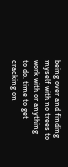being over and finding myself with no trees to work with or anything to do. time to get cracking on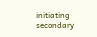initiating secondary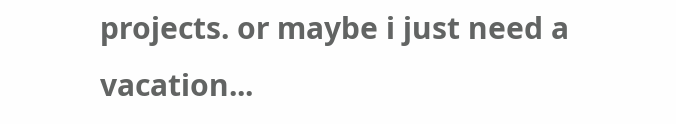projects. or maybe i just need a vacation...